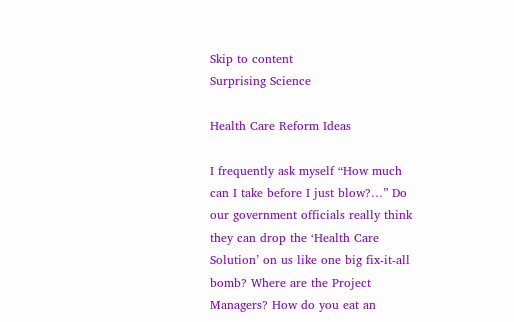Skip to content
Surprising Science

Health Care Reform Ideas

I frequently ask myself “How much can I take before I just blow?…” Do our government officials really think they can drop the ‘Health Care Solution’ on us like one big fix-it-all bomb? Where are the Project Managers? How do you eat an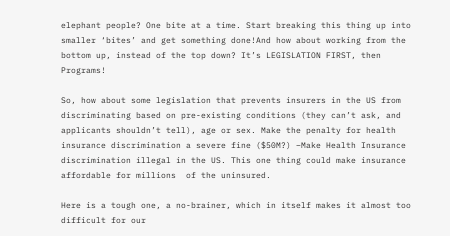elephant people? One bite at a time. Start breaking this thing up into smaller ‘bites’ and get something done!And how about working from the bottom up, instead of the top down? It’s LEGISLATION FIRST, then Programs!

So, how about some legislation that prevents insurers in the US from discriminating based on pre-existing conditions (they can’t ask, and applicants shouldn’t tell), age or sex. Make the penalty for health insurance discrimination a severe fine ($50M?) –Make Health Insurance discrimination illegal in the US. This one thing could make insurance affordable for millions  of the uninsured.

Here is a tough one, a no-brainer, which in itself makes it almost too difficult for our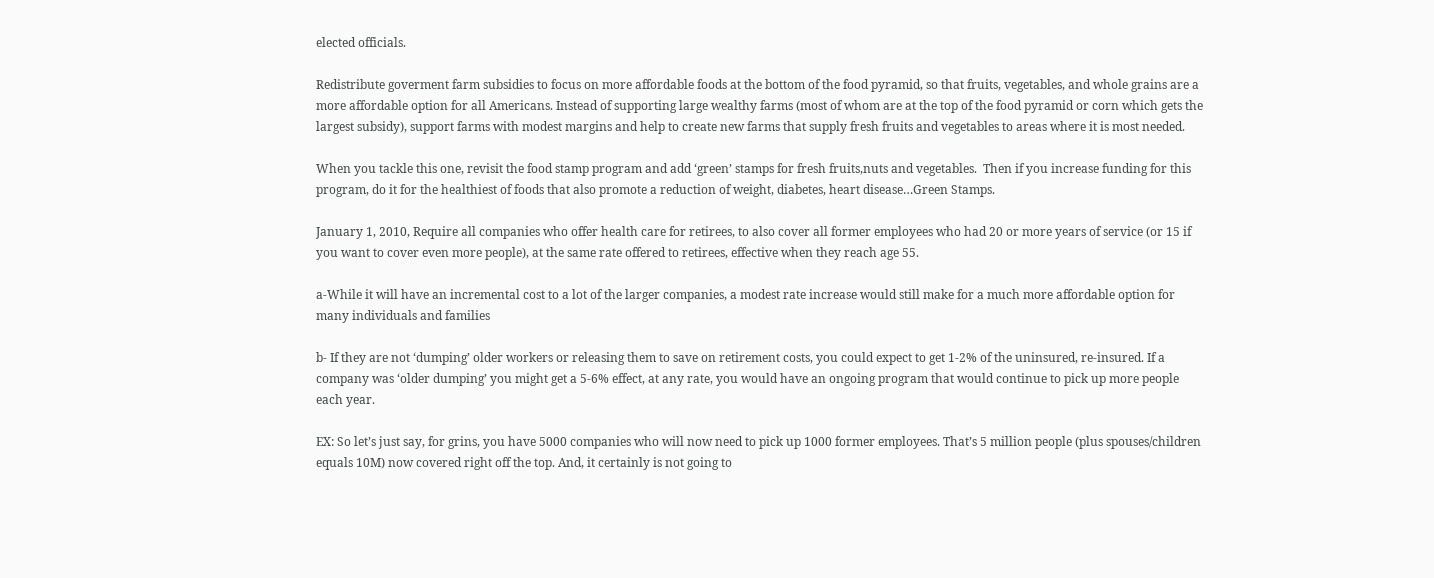elected officials.

Redistribute goverment farm subsidies to focus on more affordable foods at the bottom of the food pyramid, so that fruits, vegetables, and whole grains are a more affordable option for all Americans. Instead of supporting large wealthy farms (most of whom are at the top of the food pyramid or corn which gets the largest subsidy), support farms with modest margins and help to create new farms that supply fresh fruits and vegetables to areas where it is most needed.

When you tackle this one, revisit the food stamp program and add ‘green’ stamps for fresh fruits,nuts and vegetables.  Then if you increase funding for this program, do it for the healthiest of foods that also promote a reduction of weight, diabetes, heart disease…Green Stamps.

January 1, 2010, Require all companies who offer health care for retirees, to also cover all former employees who had 20 or more years of service (or 15 if you want to cover even more people), at the same rate offered to retirees, effective when they reach age 55.

a-While it will have an incremental cost to a lot of the larger companies, a modest rate increase would still make for a much more affordable option for many individuals and families

b- If they are not ‘dumping’ older workers or releasing them to save on retirement costs, you could expect to get 1-2% of the uninsured, re-insured. If a company was ‘older dumping’ you might get a 5-6% effect, at any rate, you would have an ongoing program that would continue to pick up more people each year.

EX: So let’s just say, for grins, you have 5000 companies who will now need to pick up 1000 former employees. That’s 5 million people (plus spouses/children equals 10M) now covered right off the top. And, it certainly is not going to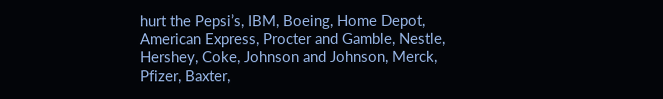hurt the Pepsi’s, IBM, Boeing, Home Depot, American Express, Procter and Gamble, Nestle, Hershey, Coke, Johnson and Johnson, Merck, Pfizer, Baxter,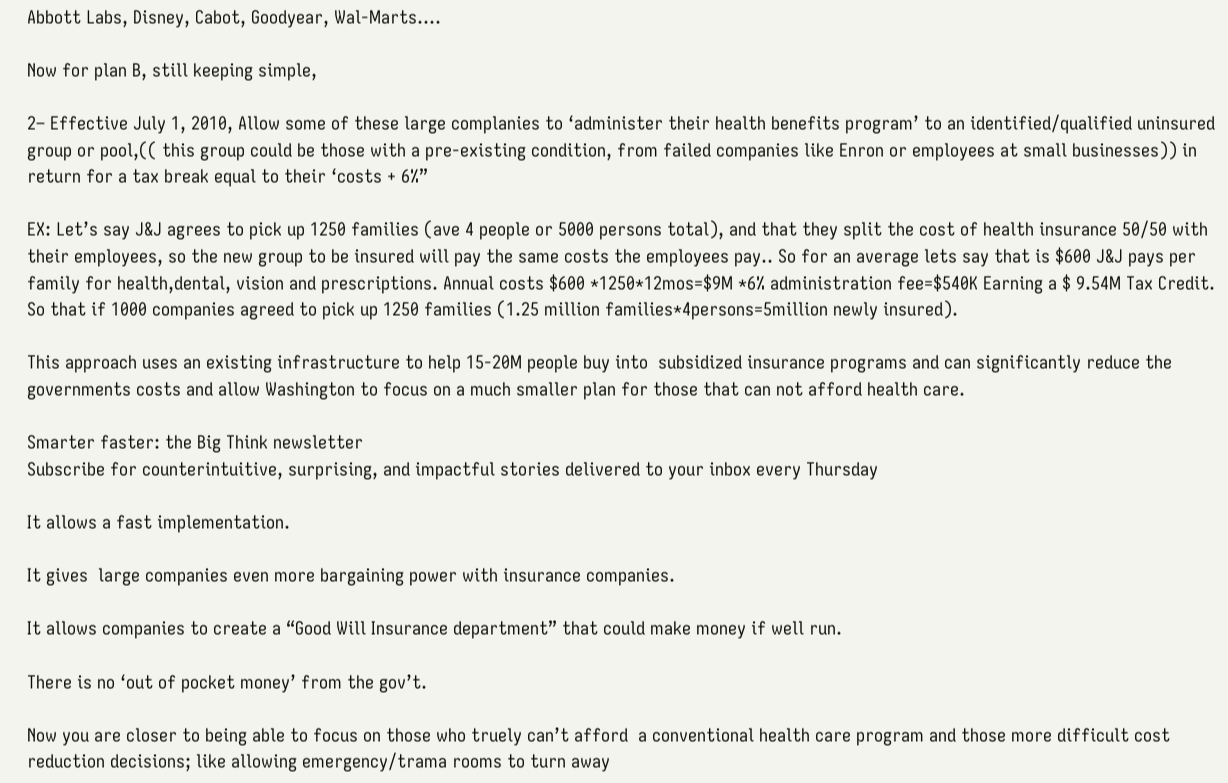Abbott Labs, Disney, Cabot, Goodyear, Wal-Marts….

Now for plan B, still keeping simple,

2– Effective July 1, 2010, Allow some of these large complanies to ‘administer their health benefits program’ to an identified/qualified uninsured group or pool,(( this group could be those with a pre-existing condition, from failed companies like Enron or employees at small businesses)) in return for a tax break equal to their ‘costs + 6%”

EX: Let’s say J&J agrees to pick up 1250 families (ave 4 people or 5000 persons total), and that they split the cost of health insurance 50/50 with their employees, so the new group to be insured will pay the same costs the employees pay.. So for an average lets say that is $600 J&J pays per family for health,dental, vision and prescriptions. Annual costs $600 *1250*12mos=$9M *6% administration fee=$540K Earning a $ 9.54M Tax Credit. So that if 1000 companies agreed to pick up 1250 families (1.25 million families*4persons=5million newly insured).

This approach uses an existing infrastructure to help 15-20M people buy into  subsidized insurance programs and can significantly reduce the governments costs and allow Washington to focus on a much smaller plan for those that can not afford health care.

Smarter faster: the Big Think newsletter
Subscribe for counterintuitive, surprising, and impactful stories delivered to your inbox every Thursday

It allows a fast implementation.

It gives  large companies even more bargaining power with insurance companies.

It allows companies to create a “Good Will Insurance department” that could make money if well run.

There is no ‘out of pocket money’ from the gov’t.

Now you are closer to being able to focus on those who truely can’t afford  a conventional health care program and those more difficult cost reduction decisions; like allowing emergency/trama rooms to turn away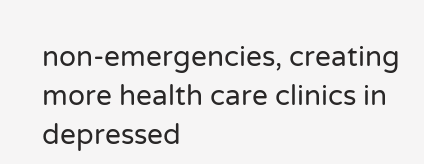non-emergencies, creating more health care clinics in depressed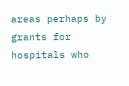areas perhaps by grants for  hospitals who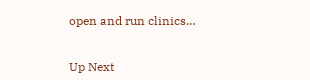open and run clinics…


Up Next